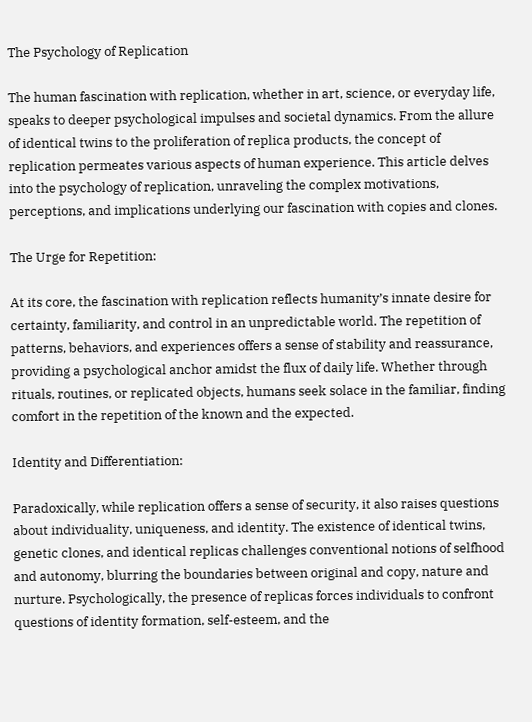The Psychology of Replication

The human fascination with replication, whether in art, science, or everyday life, speaks to deeper psychological impulses and societal dynamics. From the allure of identical twins to the proliferation of replica products, the concept of replication permeates various aspects of human experience. This article delves into the psychology of replication, unraveling the complex motivations, perceptions, and implications underlying our fascination with copies and clones.

The Urge for Repetition:

At its core, the fascination with replication reflects humanity’s innate desire for certainty, familiarity, and control in an unpredictable world. The repetition of patterns, behaviors, and experiences offers a sense of stability and reassurance, providing a psychological anchor amidst the flux of daily life. Whether through rituals, routines, or replicated objects, humans seek solace in the familiar, finding comfort in the repetition of the known and the expected.

Identity and Differentiation:

Paradoxically, while replication offers a sense of security, it also raises questions about individuality, uniqueness, and identity. The existence of identical twins, genetic clones, and identical replicas challenges conventional notions of selfhood and autonomy, blurring the boundaries between original and copy, nature and nurture. Psychologically, the presence of replicas forces individuals to confront questions of identity formation, self-esteem, and the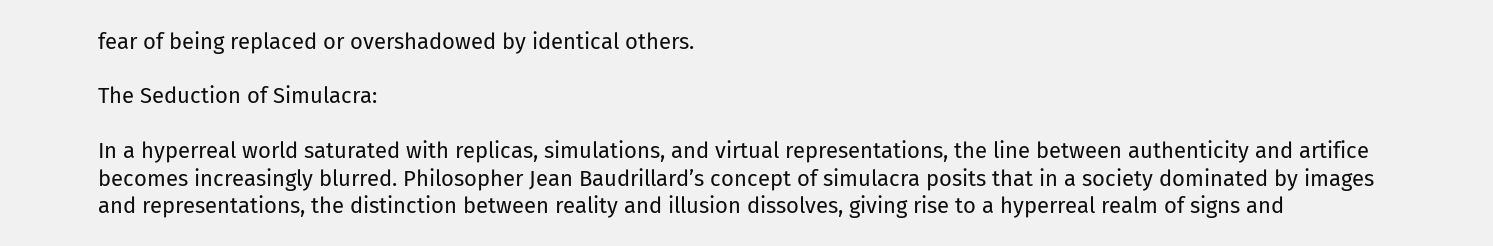fear of being replaced or overshadowed by identical others.

The Seduction of Simulacra:

In a hyperreal world saturated with replicas, simulations, and virtual representations, the line between authenticity and artifice becomes increasingly blurred. Philosopher Jean Baudrillard’s concept of simulacra posits that in a society dominated by images and representations, the distinction between reality and illusion dissolves, giving rise to a hyperreal realm of signs and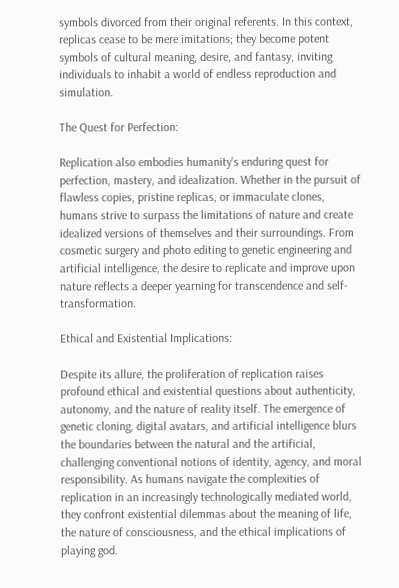symbols divorced from their original referents. In this context, replicas cease to be mere imitations; they become potent symbols of cultural meaning, desire, and fantasy, inviting individuals to inhabit a world of endless reproduction and simulation.

The Quest for Perfection:

Replication also embodies humanity’s enduring quest for perfection, mastery, and idealization. Whether in the pursuit of flawless copies, pristine replicas, or immaculate clones, humans strive to surpass the limitations of nature and create idealized versions of themselves and their surroundings. From cosmetic surgery and photo editing to genetic engineering and artificial intelligence, the desire to replicate and improve upon nature reflects a deeper yearning for transcendence and self-transformation.

Ethical and Existential Implications:

Despite its allure, the proliferation of replication raises profound ethical and existential questions about authenticity, autonomy, and the nature of reality itself. The emergence of genetic cloning, digital avatars, and artificial intelligence blurs the boundaries between the natural and the artificial, challenging conventional notions of identity, agency, and moral responsibility. As humans navigate the complexities of replication in an increasingly technologically mediated world, they confront existential dilemmas about the meaning of life, the nature of consciousness, and the ethical implications of playing god.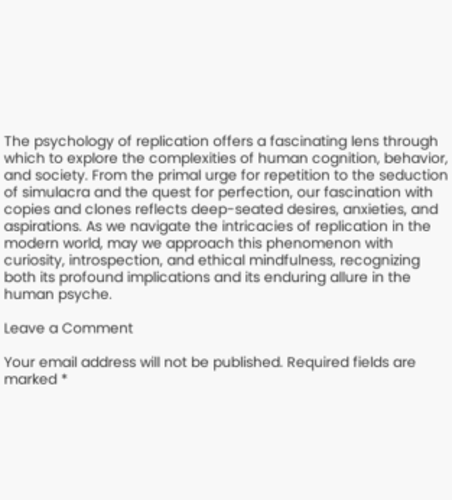The psychology of replication offers a fascinating lens through which to explore the complexities of human cognition, behavior, and society. From the primal urge for repetition to the seduction of simulacra and the quest for perfection, our fascination with copies and clones reflects deep-seated desires, anxieties, and aspirations. As we navigate the intricacies of replication in the modern world, may we approach this phenomenon with curiosity, introspection, and ethical mindfulness, recognizing both its profound implications and its enduring allure in the human psyche.

Leave a Comment

Your email address will not be published. Required fields are marked *